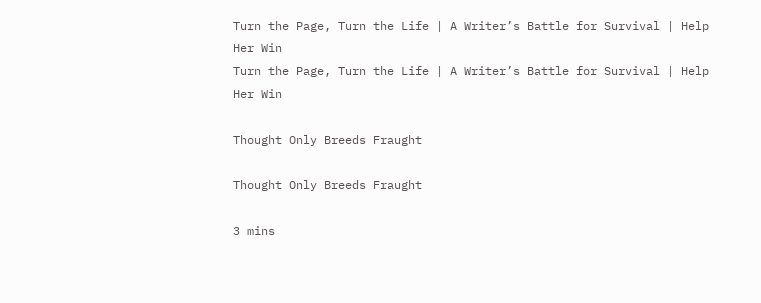Turn the Page, Turn the Life | A Writer’s Battle for Survival | Help Her Win
Turn the Page, Turn the Life | A Writer’s Battle for Survival | Help Her Win

Thought Only Breeds Fraught

Thought Only Breeds Fraught

3 mins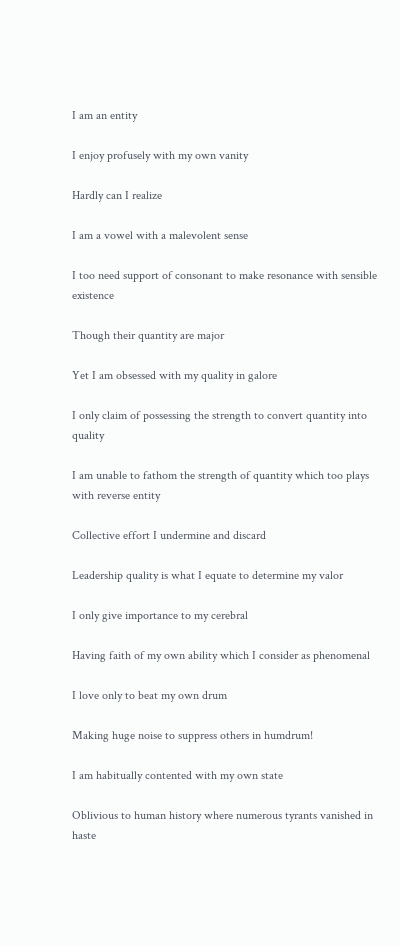I am an entity

I enjoy profusely with my own vanity

Hardly can I realize

I am a vowel with a malevolent sense

I too need support of consonant to make resonance with sensible existence

Though their quantity are major

Yet I am obsessed with my quality in galore

I only claim of possessing the strength to convert quantity into quality

I am unable to fathom the strength of quantity which too plays with reverse entity

Collective effort I undermine and discard

Leadership quality is what I equate to determine my valor

I only give importance to my cerebral

Having faith of my own ability which I consider as phenomenal

I love only to beat my own drum

Making huge noise to suppress others in humdrum!

I am habitually contented with my own state

Oblivious to human history where numerous tyrants vanished in haste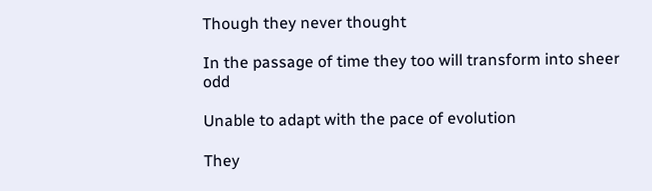Though they never thought

In the passage of time they too will transform into sheer odd

Unable to adapt with the pace of evolution

They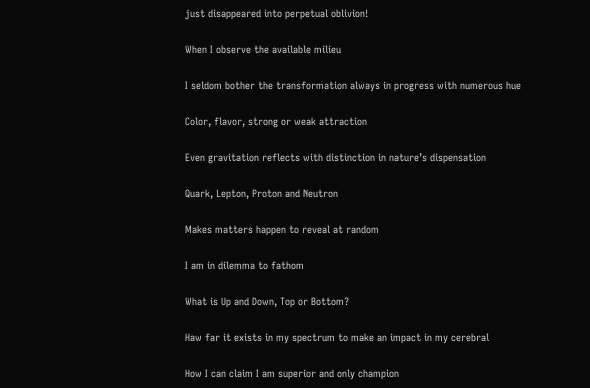just disappeared into perpetual oblivion!

When I observe the available milieu

I seldom bother the transformation always in progress with numerous hue

Color, flavor, strong or weak attraction

Even gravitation reflects with distinction in nature’s dispensation

Quark, Lepton, Proton and Neutron

Makes matters happen to reveal at random

I am in dilemma to fathom

What is Up and Down, Top or Bottom?

Haw far it exists in my spectrum to make an impact in my cerebral

How I can claim I am superior and only champion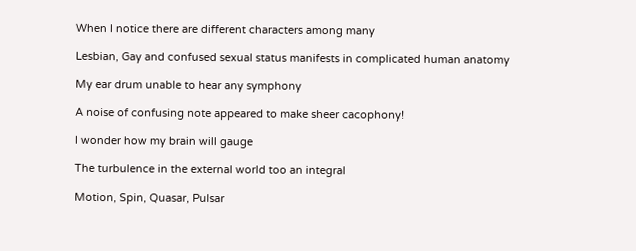When I notice there are different characters among many

Lesbian, Gay and confused sexual status manifests in complicated human anatomy

My ear drum unable to hear any symphony

A noise of confusing note appeared to make sheer cacophony!

I wonder how my brain will gauge

The turbulence in the external world too an integral

Motion, Spin, Quasar, Pulsar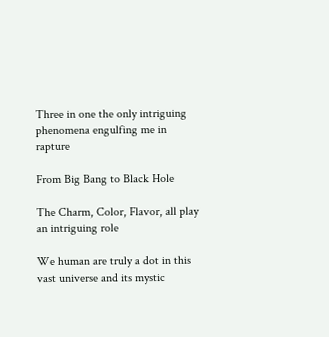Three in one the only intriguing phenomena engulfing me in rapture

From Big Bang to Black Hole

The Charm, Color, Flavor, all play an intriguing role

We human are truly a dot in this vast universe and its mystic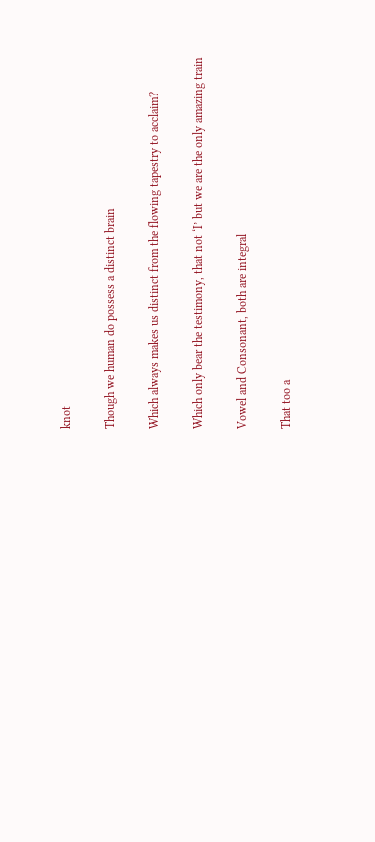knot

Though we human do possess a distinct brain

Which always makes us distinct from the flowing tapestry to acclaim?

Which only bear the testimony, that not ‘I’ but we are the only amazing train

Vowel and Consonant, both are integral

That too a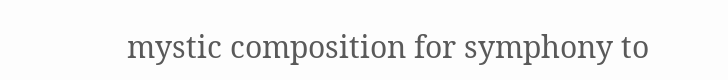mystic composition for symphony to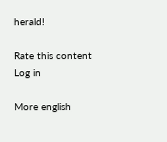herald!

Rate this content
Log in

More english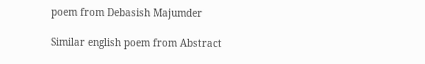poem from Debasish Majumder

Similar english poem from Abstract